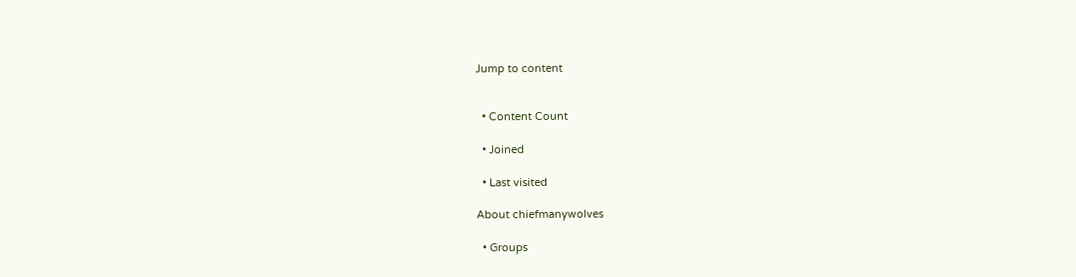Jump to content


  • Content Count

  • Joined

  • Last visited

About chiefmanywolves

  • Groups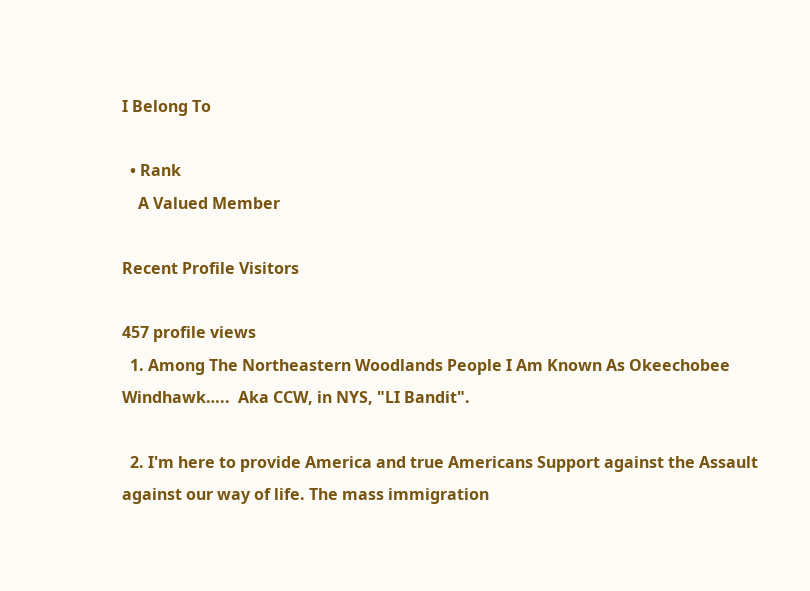I Belong To

  • Rank
    A Valued Member

Recent Profile Visitors

457 profile views
  1. Among The Northeastern Woodlands People I Am Known As Okeechobee Windhawk…..  Aka CCW, in NYS, "LI Bandit".

  2. I'm here to provide America and true Americans Support against the Assault against our way of life. The mass immigration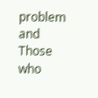problem and Those who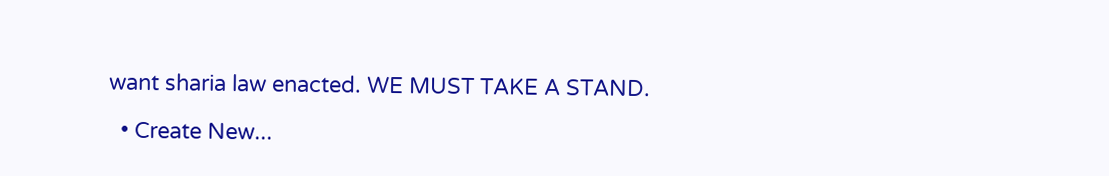want sharia law enacted. WE MUST TAKE A STAND.

  • Create New...